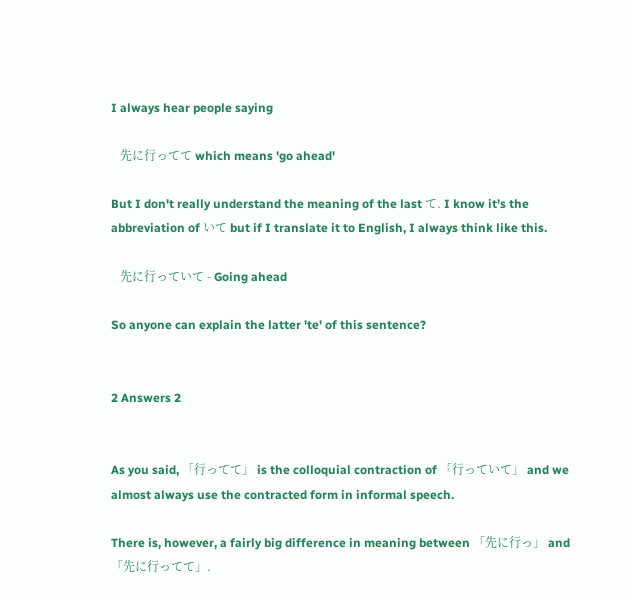I always hear people saying

   先に行ってて which means 'go ahead'

But I don't really understand the meaning of the last て. I know it's the abbreviation of いて but if I translate it to English, I always think like this.

   先に行っていて - Going ahead

So anyone can explain the latter 'te' of this sentence?


2 Answers 2


As you said, 「行ってて」 is the colloquial contraction of 「行っていて」 and we almost always use the contracted form in informal speech.

There is, however, a fairly big difference in meaning between 「先に行っ」 and 「先に行ってて」.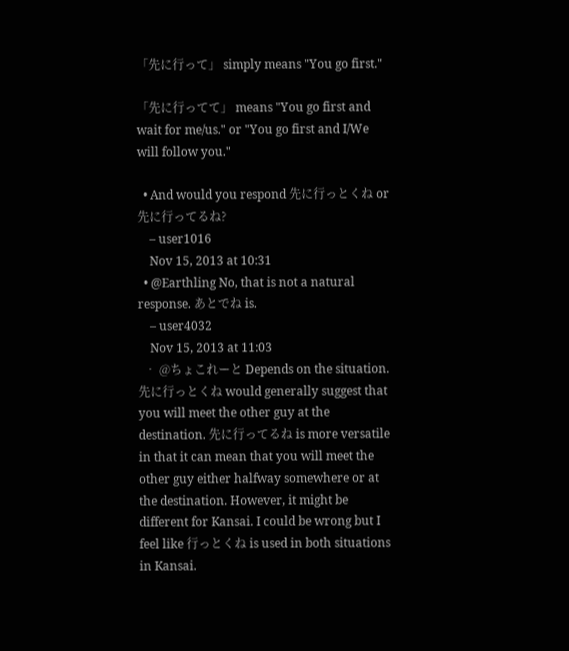「先に行って」 simply means "You go first."

「先に行ってて」 means "You go first and wait for me/us." or "You go first and I/We will follow you."

  • And would you respond 先に行っとくね or 先に行ってるね?
    – user1016
    Nov 15, 2013 at 10:31
  • @Earthling No, that is not a natural response. あとでね is.
    – user4032
    Nov 15, 2013 at 11:03
  • @ちょこれーと Depends on the situation. 先に行っとくね would generally suggest that you will meet the other guy at the destination. 先に行ってるね is more versatile in that it can mean that you will meet the other guy either halfway somewhere or at the destination. However, it might be different for Kansai. I could be wrong but I feel like 行っとくね is used in both situations in Kansai.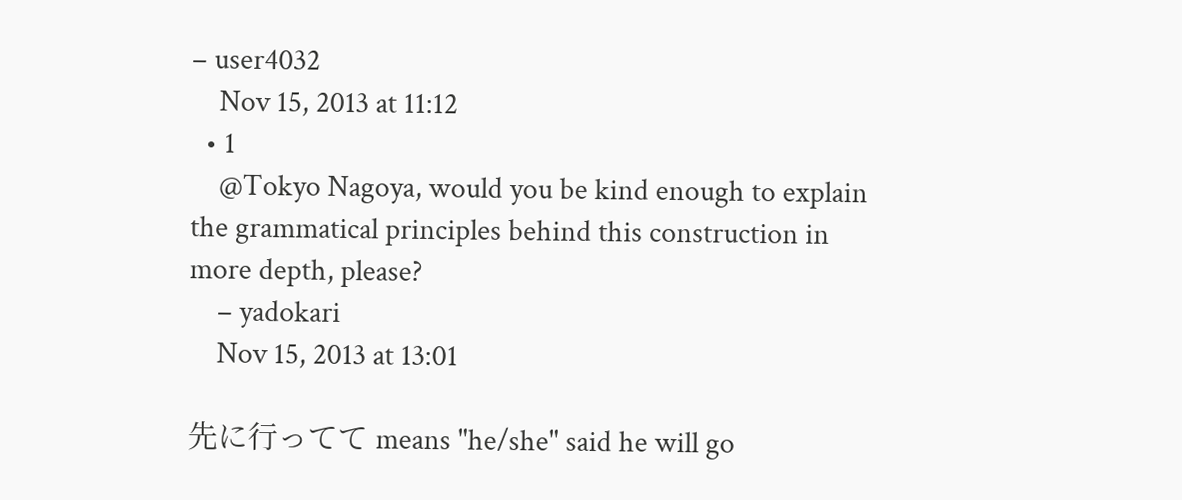– user4032
    Nov 15, 2013 at 11:12
  • 1
    @Tokyo Nagoya, would you be kind enough to explain the grammatical principles behind this construction in more depth, please?
    – yadokari
    Nov 15, 2013 at 13:01

先に行ってて means "he/she" said he will go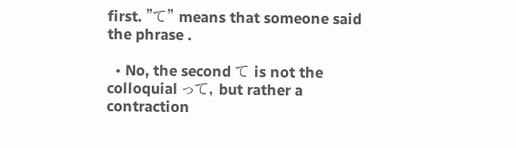first. "て" means that someone said the phrase .

  • No, the second て is not the colloquial って, but rather a contraction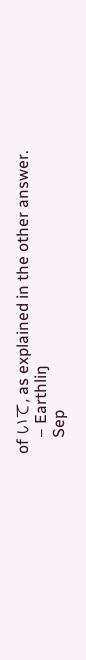of いて, as explained in the other answer.
    – Earthliŋ
    Sep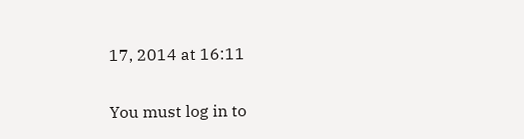17, 2014 at 16:11

You must log in to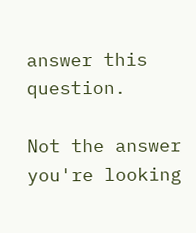answer this question.

Not the answer you're looking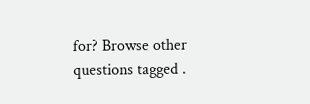for? Browse other questions tagged .